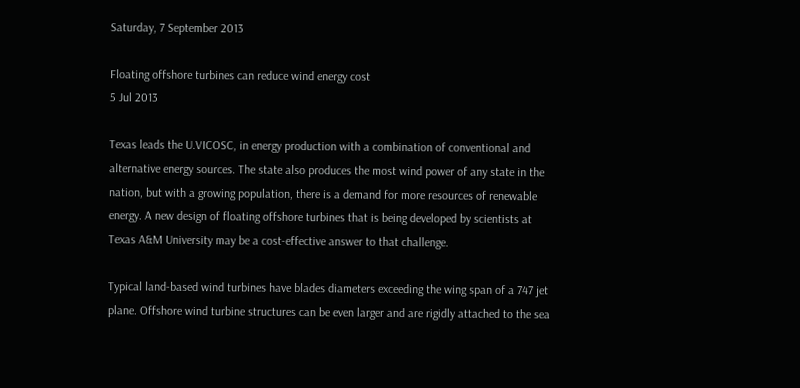Saturday, 7 September 2013

Floating offshore turbines can reduce wind energy cost
5 Jul 2013

Texas leads the U.VICOSC, in energy production with a combination of conventional and alternative energy sources. The state also produces the most wind power of any state in the nation, but with a growing population, there is a demand for more resources of renewable energy. A new design of floating offshore turbines that is being developed by scientists at Texas A&M University may be a cost-effective answer to that challenge.

Typical land-based wind turbines have blades diameters exceeding the wing span of a 747 jet plane. Offshore wind turbine structures can be even larger and are rigidly attached to the sea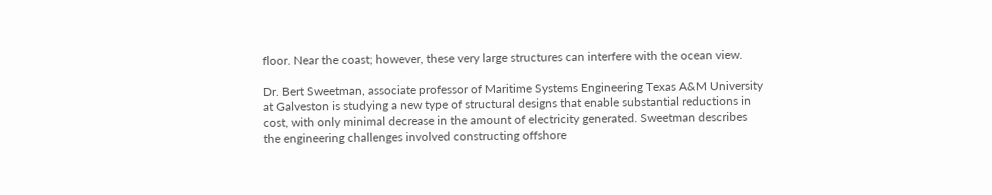floor. Near the coast; however, these very large structures can interfere with the ocean view.

Dr. Bert Sweetman, associate professor of Maritime Systems Engineering Texas A&M University at Galveston is studying a new type of structural designs that enable substantial reductions in cost, with only minimal decrease in the amount of electricity generated. Sweetman describes the engineering challenges involved constructing offshore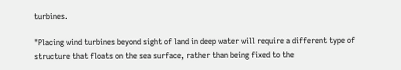turbines.

"Placing wind turbines beyond sight of land in deep water will require a different type of structure that floats on the sea surface, rather than being fixed to the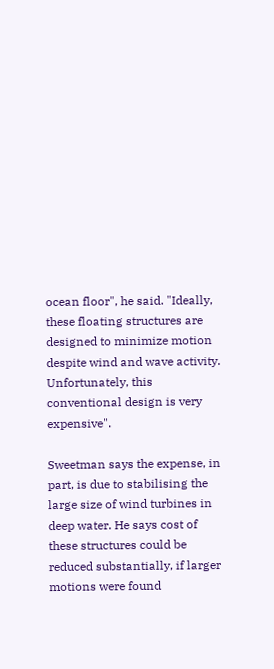ocean floor", he said. "Ideally, these floating structures are designed to minimize motion despite wind and wave activity. Unfortunately, this conventional design is very expensive".

Sweetman says the expense, in part, is due to stabilising the large size of wind turbines in deep water. He says cost of these structures could be reduced substantially, if larger motions were found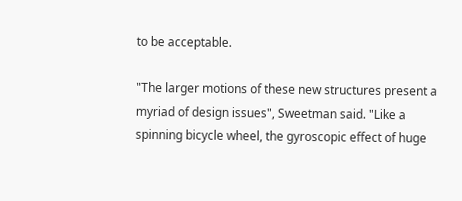to be acceptable.

"The larger motions of these new structures present a myriad of design issues", Sweetman said. "Like a spinning bicycle wheel, the gyroscopic effect of huge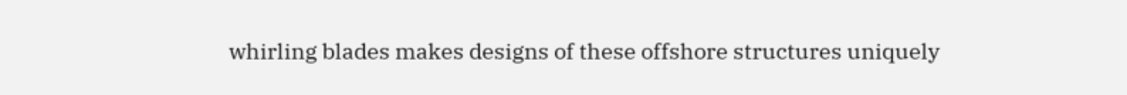whirling blades makes designs of these offshore structures uniquely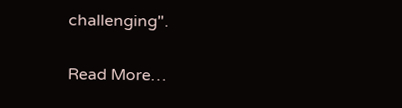challenging".

Read More…